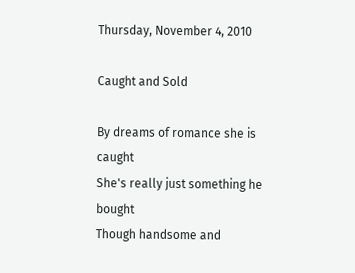Thursday, November 4, 2010

Caught and Sold

By dreams of romance she is caught
She's really just something he bought
Though handsome and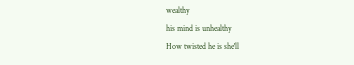wealthy
his mind is unhealthy
How twisted he is she'll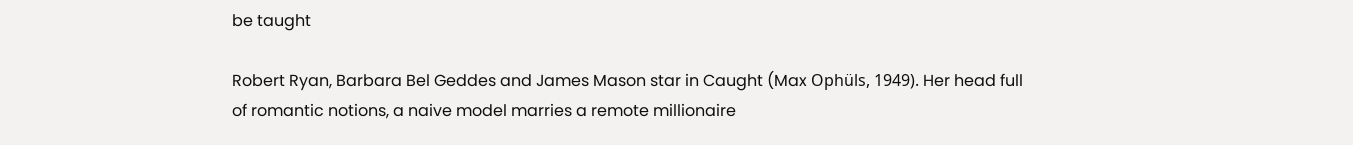be taught

Robert Ryan, Barbara Bel Geddes and James Mason star in Caught (Max Ophüls, 1949). Her head full of romantic notions, a naive model marries a remote millionaire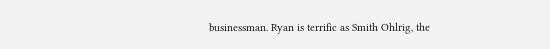businessman. Ryan is terrific as Smith Ohlrig, the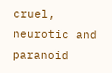cruel, neurotic and paranoid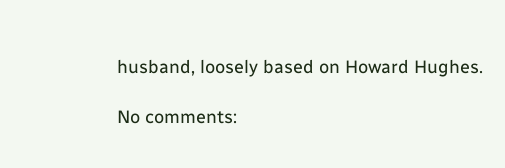husband, loosely based on Howard Hughes.

No comments: